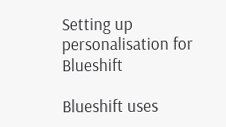Setting up personalisation for Blueshift

Blueshift uses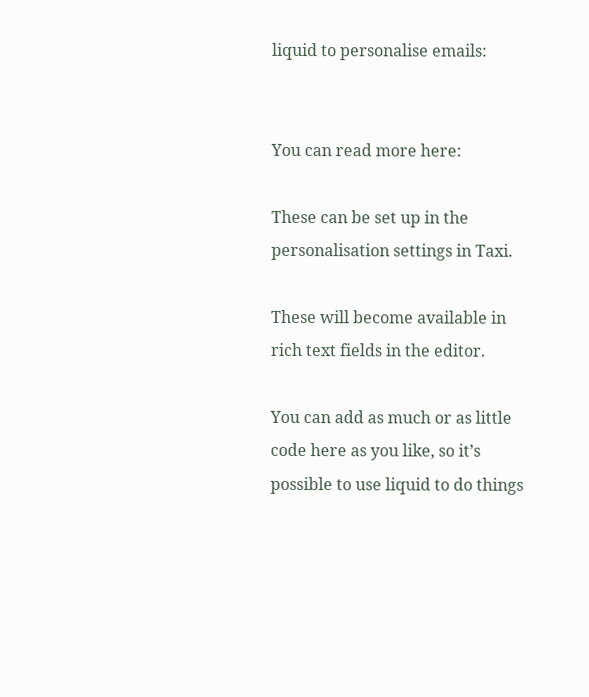liquid to personalise emails:


You can read more here:

These can be set up in the personalisation settings in Taxi.

These will become available in rich text fields in the editor.

You can add as much or as little code here as you like, so it’s possible to use liquid to do things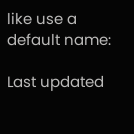like use a default name:

Last updated